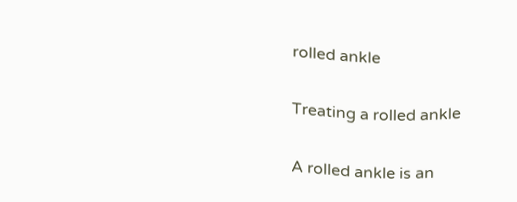rolled ankle

Treating a rolled ankle

A rolled ankle is an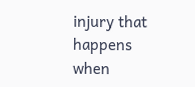injury that happens when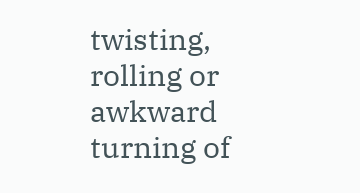twisting, rolling or awkward turning of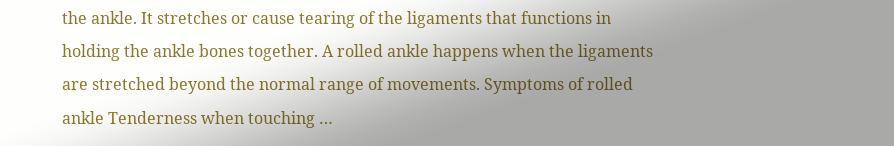the ankle. It stretches or cause tearing of the ligaments that functions in holding the ankle bones together. A rolled ankle happens when the ligaments are stretched beyond the normal range of movements. Symptoms of rolled ankle Tenderness when touching …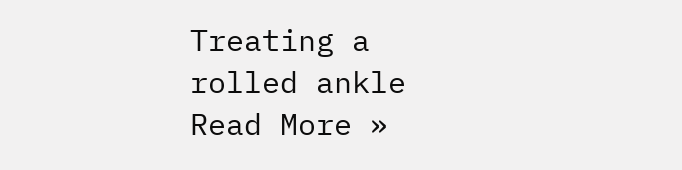Treating a rolled ankle Read More »